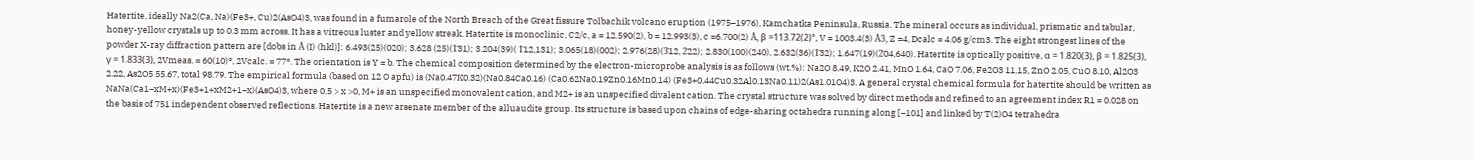Hatertite, ideally Na2(Ca, Na)(Fe3+, Cu)2(AsO4)3, was found in a fumarole of the North Breach of the Great fissure Tolbachik volcano eruption (1975–1976), Kamchatka Peninsula, Russia. The mineral occurs as individual, prismatic and tabular, honey-yellow crystals up to 0.3 mm across. It has a vitreous luster and yellow streak. Hatertite is monoclinic, C2/c, a = 12.590(2), b = 12.993(3), c =6.700(2) Å, β =113.72(2)°, V = 1003.4(3) Å3, Z =4, Dcalc = 4.06 g/cm3. The eight strongest lines of the powder X-ray diffraction pattern are [dobs in Å (I) (hkl)]: 6.493(25)(020); 3.628 (25)(1̄31); 3.204(39)( 1̄12,131); 3.065(18)(002); 2.976(28)(3̄12, 2̄22); 2.830(100)(240), 2.632(36)(1̄32); 1.647(19)(2̄04,640). Hatertite is optically positive, α = 1.820(3), β = 1.825(3), γ = 1.833(3), 2Vmeas. = 60(10)°, 2Vcalc. = 77°. The orientation is Y = b. The chemical composition determined by the electron-microprobe analysis is as follows (wt.%): Na2O 8.49, K2O 2.41, MnO 1.64, CaO 7.06, Fe2O3 11.15, ZnO 2.05, CuO 8.10, Al2O3 2.22, As2O5 55.67, total 98.79. The empirical formula (based on 12 O apfu) is (Na0.47K0.32)(Na0.84Ca0.16) (Ca0.62Na0.19Zn0.16Mn0.14) (Fe3+0.44Cu0.32Al0.13Na0.11)2(As1.01O4)3. A general crystal chemical formula for hatertite should be written as NaNa(Ca1−xM+x)(Fe3+1+xM2+1−x)(AsO4)3, where 0.5 > x >0, M+ is an unspecified monovalent cation, and M2+ is an unspecified divalent cation. The crystal structure was solved by direct methods and refined to an agreement index R1 = 0.028 on the basis of 751 independent observed reflections. Hatertite is a new arsenate member of the alluaudite group. Its structure is based upon chains of edge-sharing octahedra running along [−101] and linked by T(2)O4 tetrahedra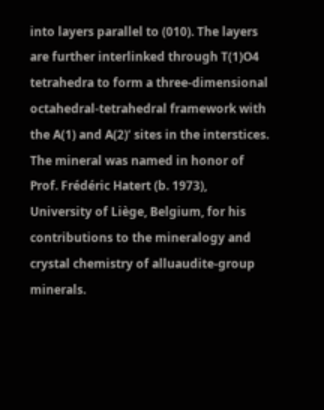into layers parallel to (010). The layers are further interlinked through T(1)O4 tetrahedra to form a three-dimensional octahedral-tetrahedral framework with the A(1) and A(2)’ sites in the interstices. The mineral was named in honor of Prof. Frédéric Hatert (b. 1973), University of Liège, Belgium, for his contributions to the mineralogy and crystal chemistry of alluaudite-group minerals.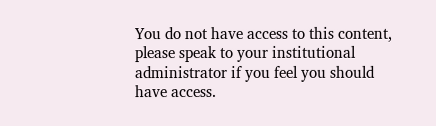You do not have access to this content, please speak to your institutional administrator if you feel you should have access.